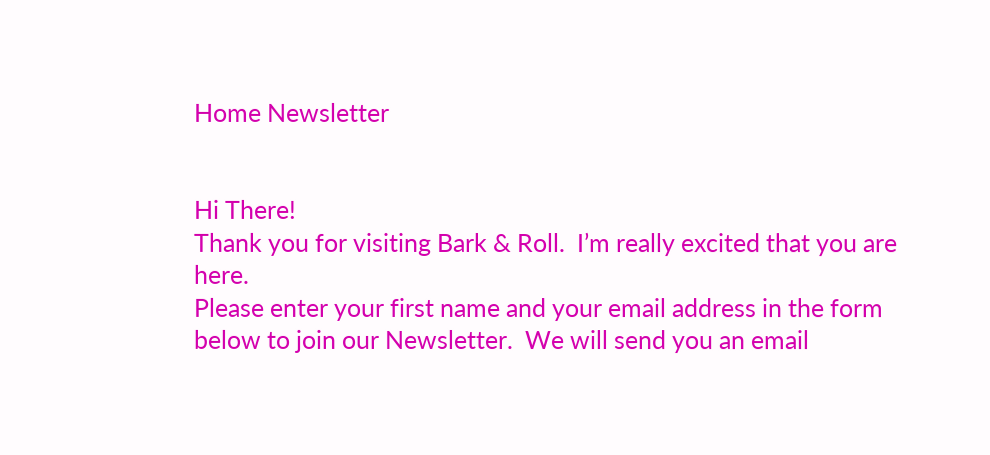Home Newsletter


Hi There!
Thank you for visiting Bark & Roll.  I’m really excited that you are here.
Please enter your first name and your email address in the form below to join our Newsletter.  We will send you an email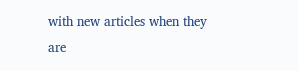with new articles when they are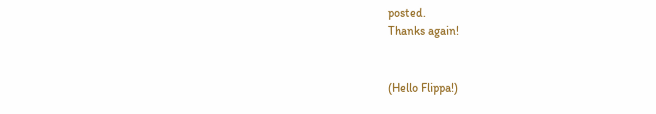posted.
Thanks again!


(Hello Flippa!)